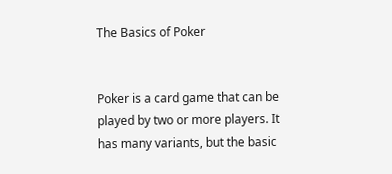The Basics of Poker


Poker is a card game that can be played by two or more players. It has many variants, but the basic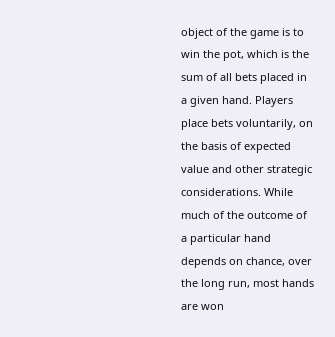object of the game is to win the pot, which is the sum of all bets placed in a given hand. Players place bets voluntarily, on the basis of expected value and other strategic considerations. While much of the outcome of a particular hand depends on chance, over the long run, most hands are won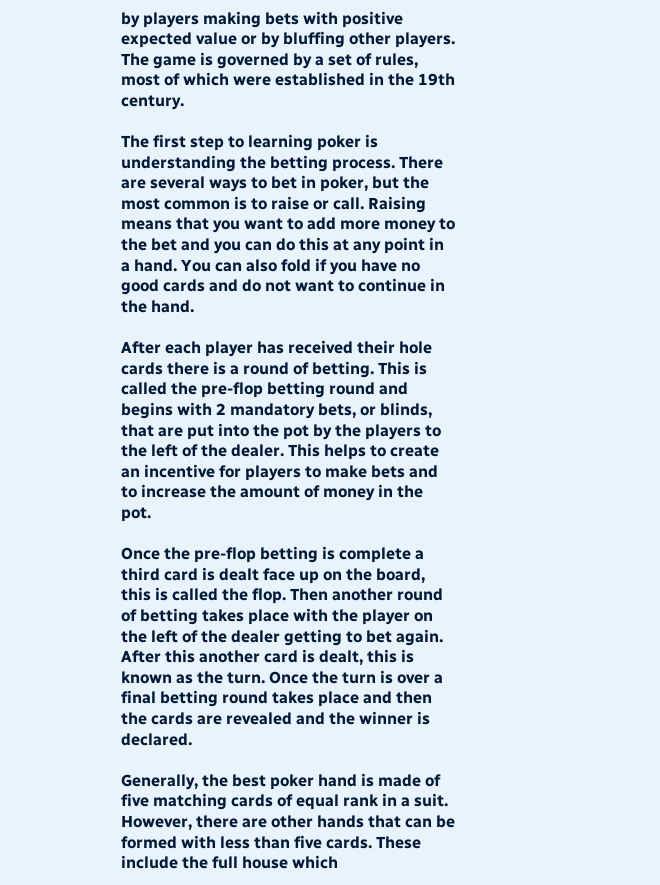by players making bets with positive expected value or by bluffing other players. The game is governed by a set of rules, most of which were established in the 19th century.

The first step to learning poker is understanding the betting process. There are several ways to bet in poker, but the most common is to raise or call. Raising means that you want to add more money to the bet and you can do this at any point in a hand. You can also fold if you have no good cards and do not want to continue in the hand.

After each player has received their hole cards there is a round of betting. This is called the pre-flop betting round and begins with 2 mandatory bets, or blinds, that are put into the pot by the players to the left of the dealer. This helps to create an incentive for players to make bets and to increase the amount of money in the pot.

Once the pre-flop betting is complete a third card is dealt face up on the board, this is called the flop. Then another round of betting takes place with the player on the left of the dealer getting to bet again. After this another card is dealt, this is known as the turn. Once the turn is over a final betting round takes place and then the cards are revealed and the winner is declared.

Generally, the best poker hand is made of five matching cards of equal rank in a suit. However, there are other hands that can be formed with less than five cards. These include the full house which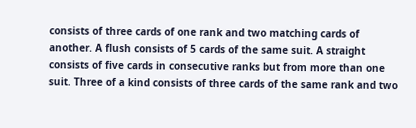consists of three cards of one rank and two matching cards of another. A flush consists of 5 cards of the same suit. A straight consists of five cards in consecutive ranks but from more than one suit. Three of a kind consists of three cards of the same rank and two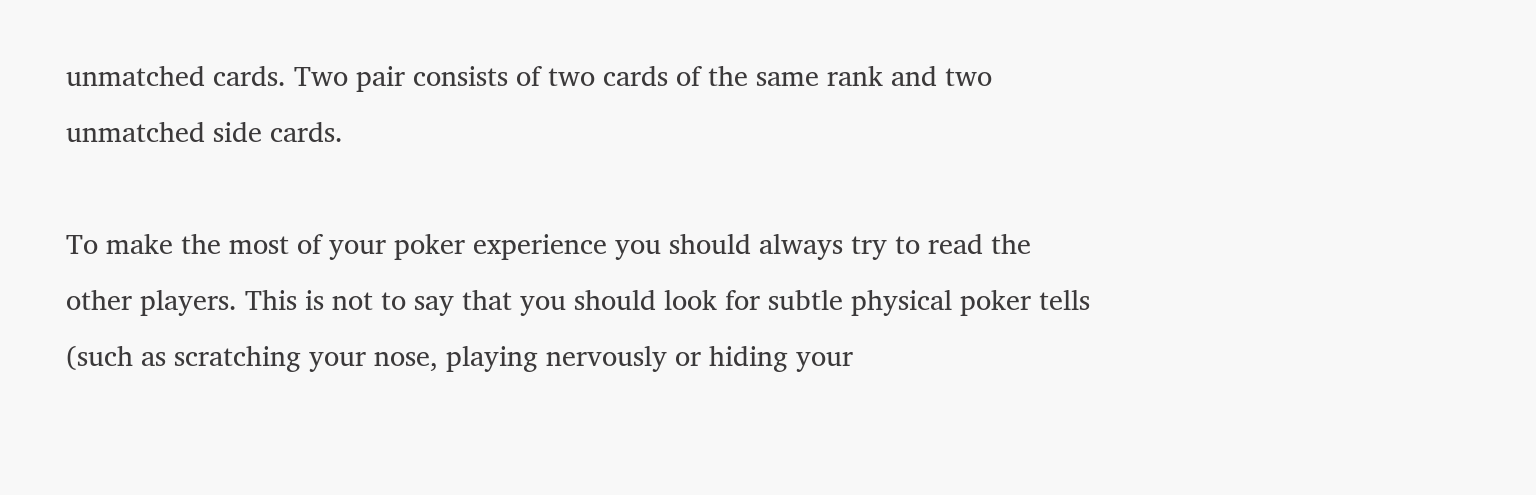unmatched cards. Two pair consists of two cards of the same rank and two unmatched side cards.

To make the most of your poker experience you should always try to read the other players. This is not to say that you should look for subtle physical poker tells (such as scratching your nose, playing nervously or hiding your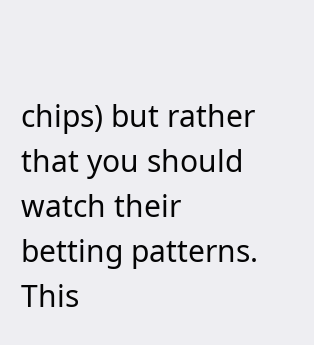chips) but rather that you should watch their betting patterns. This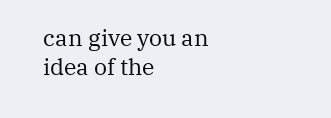can give you an idea of the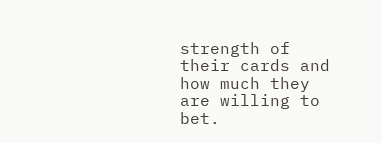strength of their cards and how much they are willing to bet.